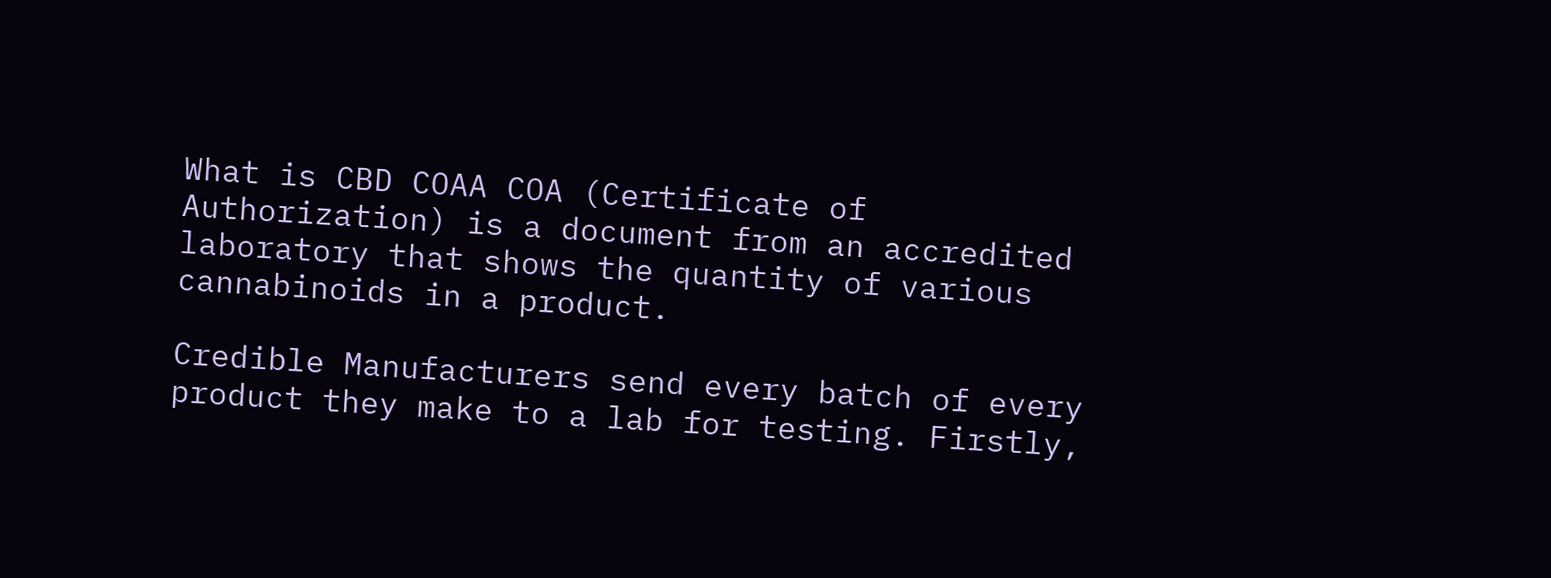What is CBD COAA COA (Certificate of Authorization) is a document from an accredited laboratory that shows the quantity of various cannabinoids in a product.

Credible Manufacturers send every batch of every product they make to a lab for testing. Firstly,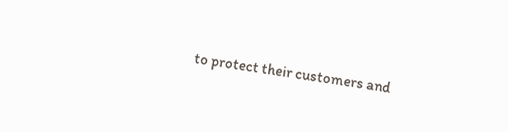to protect their customers and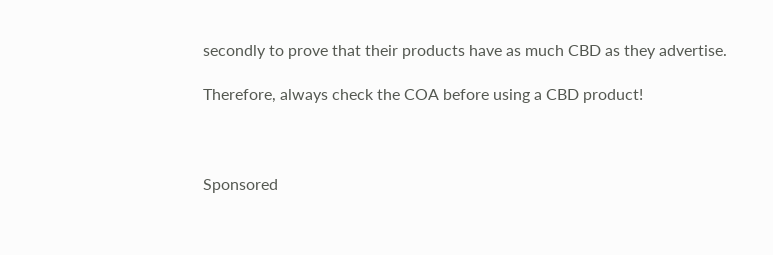secondly to prove that their products have as much CBD as they advertise.

Therefore, always check the COA before using a CBD product!



Sponsored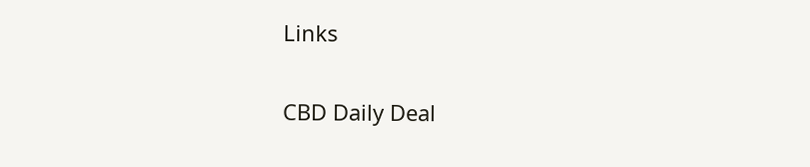Links

CBD Daily Deal